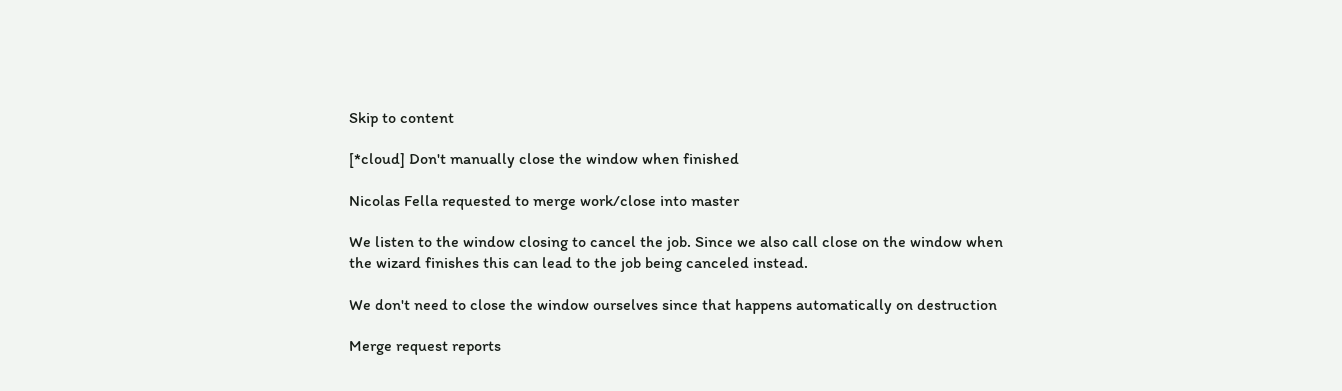Skip to content

[*cloud] Don't manually close the window when finished

Nicolas Fella requested to merge work/close into master

We listen to the window closing to cancel the job. Since we also call close on the window when the wizard finishes this can lead to the job being canceled instead.

We don't need to close the window ourselves since that happens automatically on destruction

Merge request reports